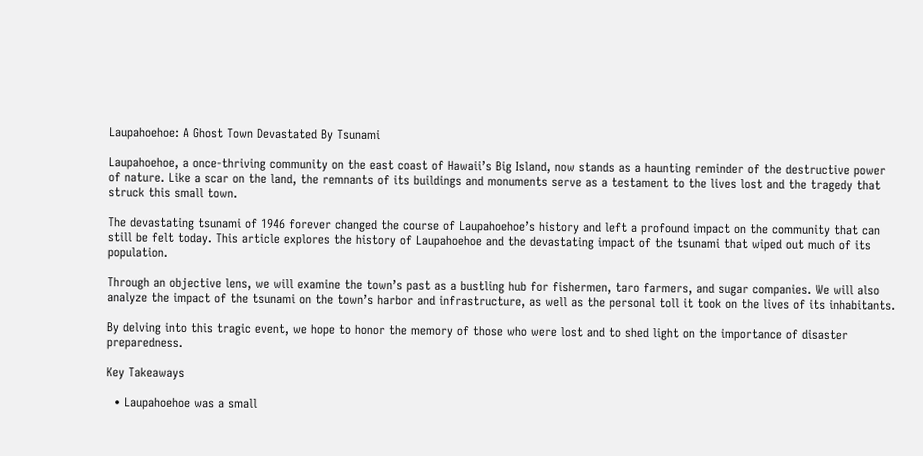Laupahoehoe: A Ghost Town Devastated By Tsunami

Laupahoehoe, a once-thriving community on the east coast of Hawaii’s Big Island, now stands as a haunting reminder of the destructive power of nature. Like a scar on the land, the remnants of its buildings and monuments serve as a testament to the lives lost and the tragedy that struck this small town.

The devastating tsunami of 1946 forever changed the course of Laupahoehoe’s history and left a profound impact on the community that can still be felt today. This article explores the history of Laupahoehoe and the devastating impact of the tsunami that wiped out much of its population.

Through an objective lens, we will examine the town’s past as a bustling hub for fishermen, taro farmers, and sugar companies. We will also analyze the impact of the tsunami on the town’s harbor and infrastructure, as well as the personal toll it took on the lives of its inhabitants.

By delving into this tragic event, we hope to honor the memory of those who were lost and to shed light on the importance of disaster preparedness.

Key Takeaways

  • Laupahoehoe was a small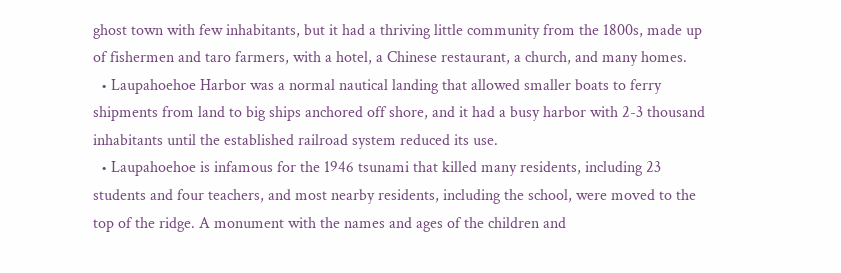ghost town with few inhabitants, but it had a thriving little community from the 1800s, made up of fishermen and taro farmers, with a hotel, a Chinese restaurant, a church, and many homes.
  • Laupahoehoe Harbor was a normal nautical landing that allowed smaller boats to ferry shipments from land to big ships anchored off shore, and it had a busy harbor with 2-3 thousand inhabitants until the established railroad system reduced its use.
  • Laupahoehoe is infamous for the 1946 tsunami that killed many residents, including 23 students and four teachers, and most nearby residents, including the school, were moved to the top of the ridge. A monument with the names and ages of the children and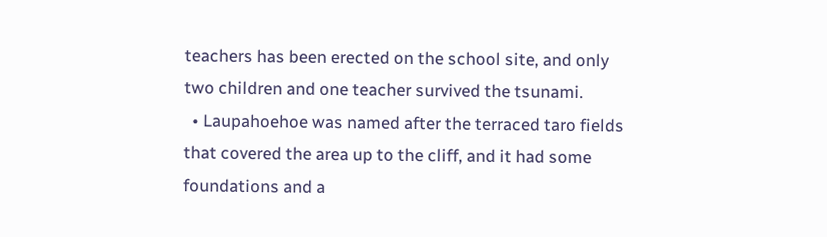teachers has been erected on the school site, and only two children and one teacher survived the tsunami.
  • Laupahoehoe was named after the terraced taro fields that covered the area up to the cliff, and it had some foundations and a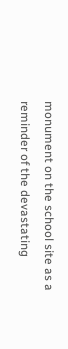monument on the school site as a reminder of the devastating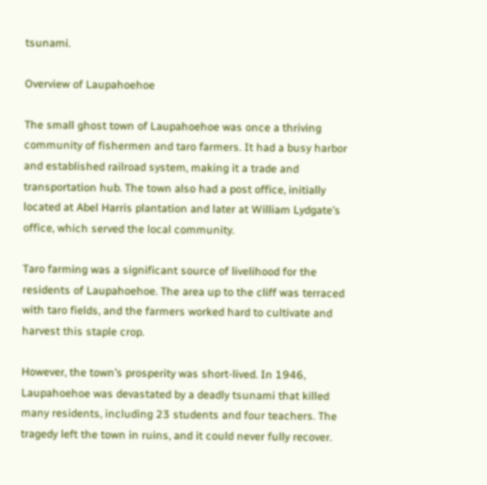tsunami.

Overview of Laupahoehoe

The small ghost town of Laupahoehoe was once a thriving community of fishermen and taro farmers. It had a busy harbor and established railroad system, making it a trade and transportation hub. The town also had a post office, initially located at Abel Harris plantation and later at William Lydgate’s office, which served the local community.

Taro farming was a significant source of livelihood for the residents of Laupahoehoe. The area up to the cliff was terraced with taro fields, and the farmers worked hard to cultivate and harvest this staple crop.

However, the town’s prosperity was short-lived. In 1946, Laupahoehoe was devastated by a deadly tsunami that killed many residents, including 23 students and four teachers. The tragedy left the town in ruins, and it could never fully recover.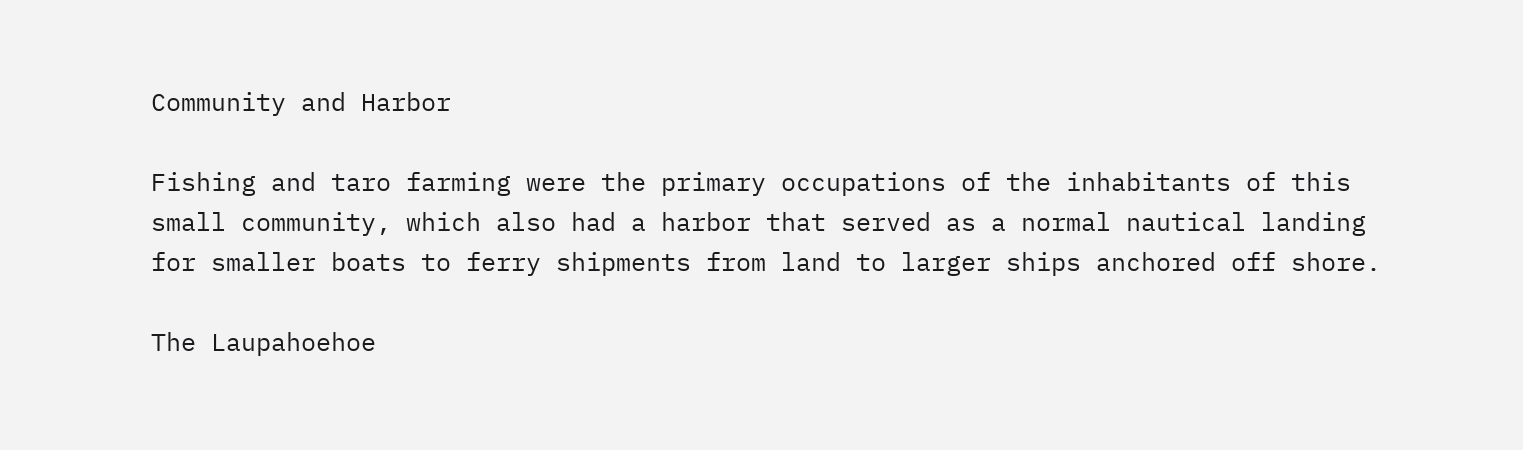Community and Harbor

Fishing and taro farming were the primary occupations of the inhabitants of this small community, which also had a harbor that served as a normal nautical landing for smaller boats to ferry shipments from land to larger ships anchored off shore.

The Laupahoehoe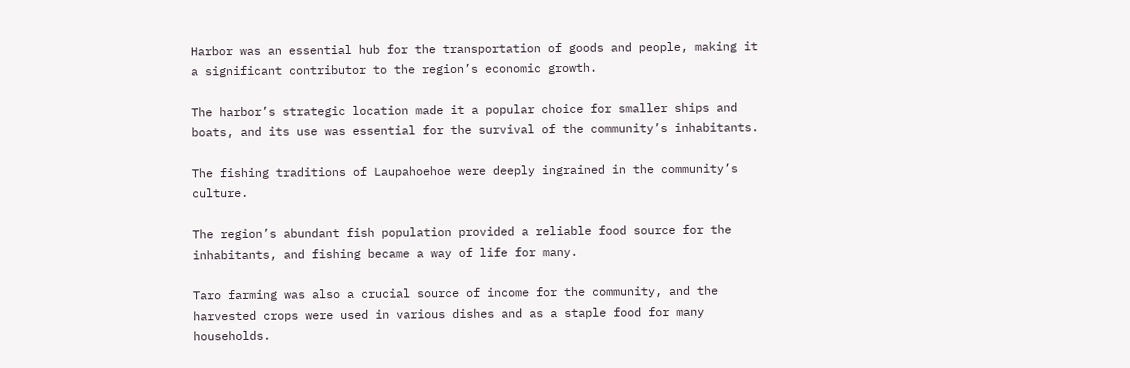Harbor was an essential hub for the transportation of goods and people, making it a significant contributor to the region’s economic growth.

The harbor’s strategic location made it a popular choice for smaller ships and boats, and its use was essential for the survival of the community’s inhabitants.

The fishing traditions of Laupahoehoe were deeply ingrained in the community’s culture.

The region’s abundant fish population provided a reliable food source for the inhabitants, and fishing became a way of life for many.

Taro farming was also a crucial source of income for the community, and the harvested crops were used in various dishes and as a staple food for many households.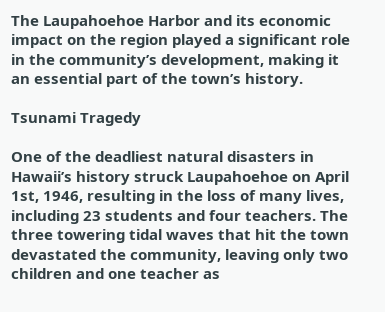The Laupahoehoe Harbor and its economic impact on the region played a significant role in the community’s development, making it an essential part of the town’s history.

Tsunami Tragedy

One of the deadliest natural disasters in Hawaii’s history struck Laupahoehoe on April 1st, 1946, resulting in the loss of many lives, including 23 students and four teachers. The three towering tidal waves that hit the town devastated the community, leaving only two children and one teacher as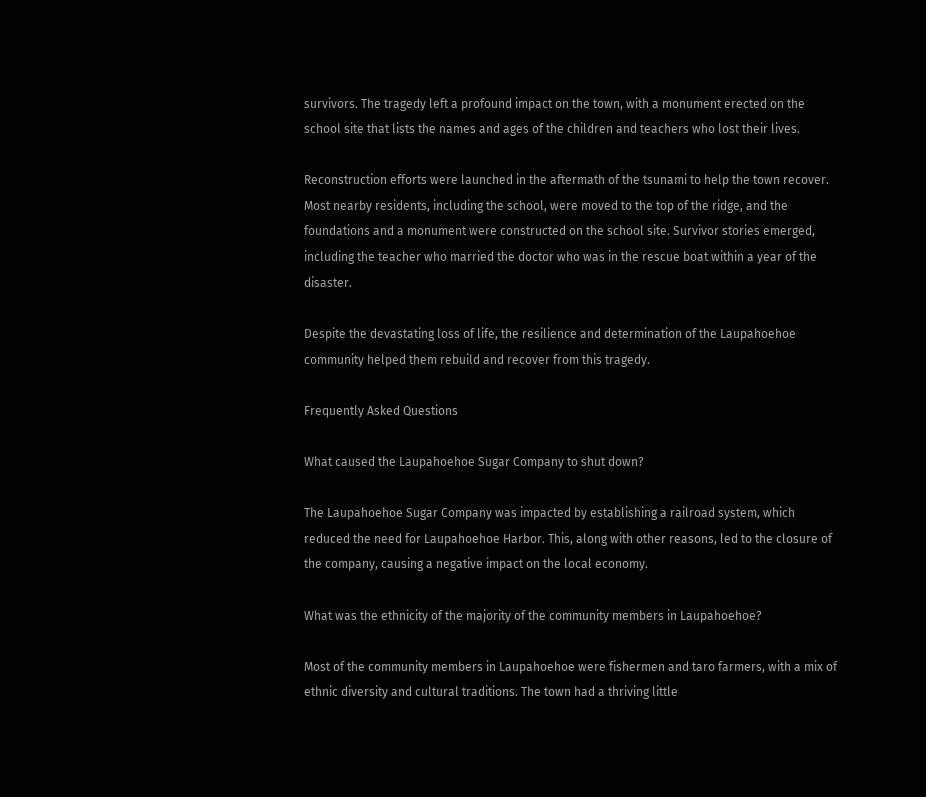survivors. The tragedy left a profound impact on the town, with a monument erected on the school site that lists the names and ages of the children and teachers who lost their lives.

Reconstruction efforts were launched in the aftermath of the tsunami to help the town recover. Most nearby residents, including the school, were moved to the top of the ridge, and the foundations and a monument were constructed on the school site. Survivor stories emerged, including the teacher who married the doctor who was in the rescue boat within a year of the disaster.

Despite the devastating loss of life, the resilience and determination of the Laupahoehoe community helped them rebuild and recover from this tragedy.

Frequently Asked Questions

What caused the Laupahoehoe Sugar Company to shut down?

The Laupahoehoe Sugar Company was impacted by establishing a railroad system, which reduced the need for Laupahoehoe Harbor. This, along with other reasons, led to the closure of the company, causing a negative impact on the local economy.

What was the ethnicity of the majority of the community members in Laupahoehoe?

Most of the community members in Laupahoehoe were fishermen and taro farmers, with a mix of ethnic diversity and cultural traditions. The town had a thriving little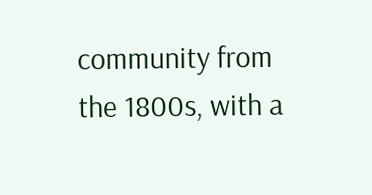community from the 1800s, with a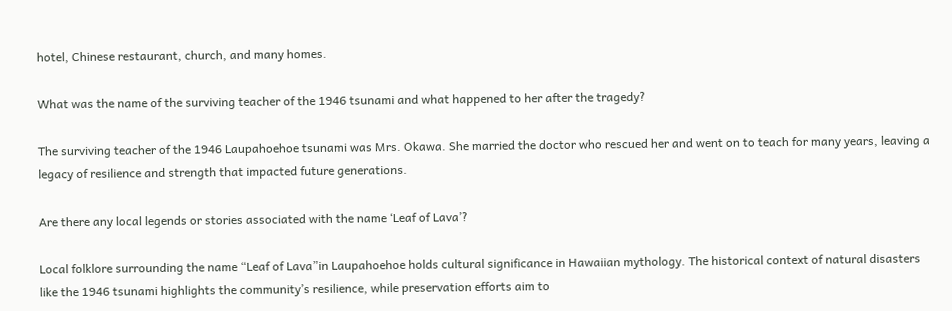hotel, Chinese restaurant, church, and many homes.

What was the name of the surviving teacher of the 1946 tsunami and what happened to her after the tragedy?

The surviving teacher of the 1946 Laupahoehoe tsunami was Mrs. Okawa. She married the doctor who rescued her and went on to teach for many years, leaving a legacy of resilience and strength that impacted future generations.

Are there any local legends or stories associated with the name ‘Leaf of Lava’?

Local folklore surrounding the name “Leaf of Lava”in Laupahoehoe holds cultural significance in Hawaiian mythology. The historical context of natural disasters like the 1946 tsunami highlights the community’s resilience, while preservation efforts aim to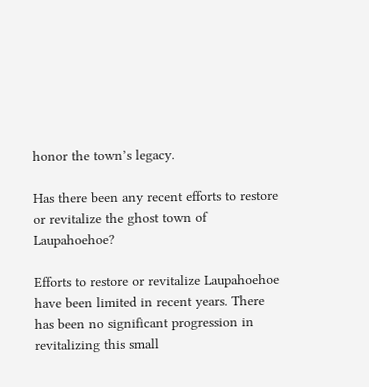honor the town’s legacy.

Has there been any recent efforts to restore or revitalize the ghost town of Laupahoehoe?

Efforts to restore or revitalize Laupahoehoe have been limited in recent years. There has been no significant progression in revitalizing this small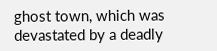ghost town, which was devastated by a deadly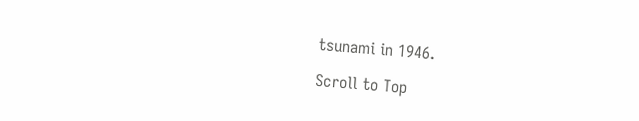tsunami in 1946.

Scroll to Top